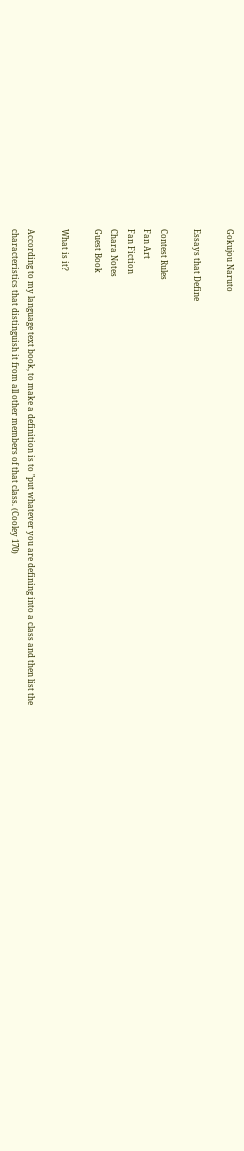Gokujou Naruto

Essays that Define

Contest Rules
Fan Art
Fan Fiction
Chara Notes
Guest Book

What is it?

According to my language text book, to make a definition is to "put whatever you are defining into a class and then list the characteristics that distinguish it from all other members of that class. (Cooley 170)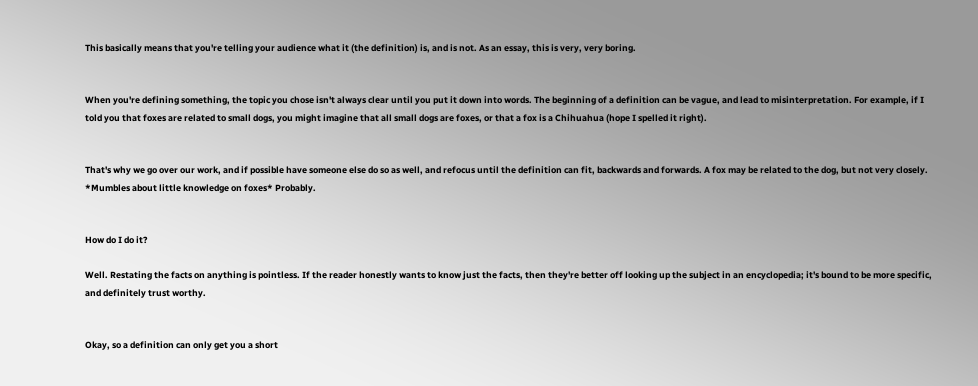This basically means that you're telling your audience what it (the definition) is, and is not. As an essay, this is very, very boring.


When you're defining something, the topic you chose isn't always clear until you put it down into words. The beginning of a definition can be vague, and lead to misinterpretation. For example, if I told you that foxes are related to small dogs, you might imagine that all small dogs are foxes, or that a fox is a Chihuahua (hope I spelled it right).


That's why we go over our work, and if possible have someone else do so as well, and refocus until the definition can fit, backwards and forwards. A fox may be related to the dog, but not very closely. *Mumbles about little knowledge on foxes* Probably.


How do I do it?

Well. Restating the facts on anything is pointless. If the reader honestly wants to know just the facts, then they're better off looking up the subject in an encyclopedia; it's bound to be more specific, and definitely trust worthy.


Okay, so a definition can only get you a short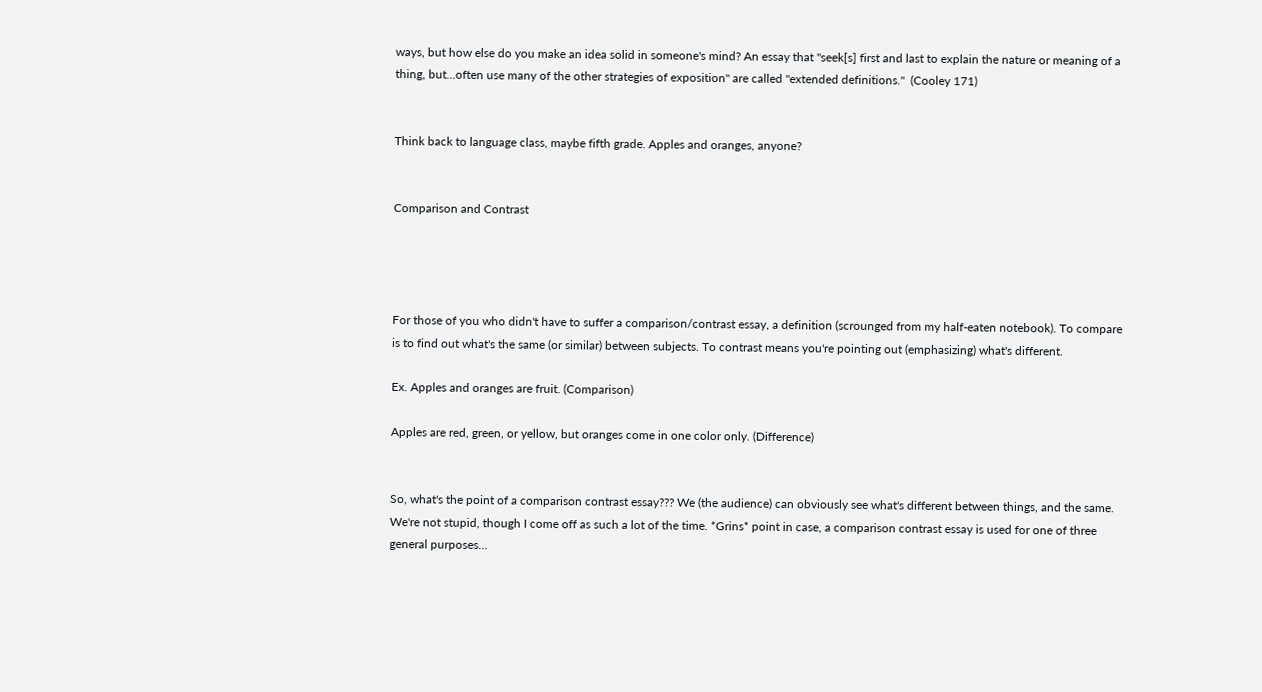ways, but how else do you make an idea solid in someone's mind? An essay that "seek[s] first and last to explain the nature or meaning of a thing, but...often use many of the other strategies of exposition" are called "extended definitions."  (Cooley 171)


Think back to language class, maybe fifth grade. Apples and oranges, anyone?


Comparison and Contrast




For those of you who didn't have to suffer a comparison/contrast essay, a definition (scrounged from my half-eaten notebook). To compare is to find out what's the same (or similar) between subjects. To contrast means you're pointing out (emphasizing) what's different.

Ex. Apples and oranges are fruit. (Comparison)

Apples are red, green, or yellow, but oranges come in one color only. (Difference)


So, what's the point of a comparison contrast essay??? We (the audience) can obviously see what's different between things, and the same. We're not stupid, though I come off as such a lot of the time. *Grins* point in case, a comparison contrast essay is used for one of three general purposes...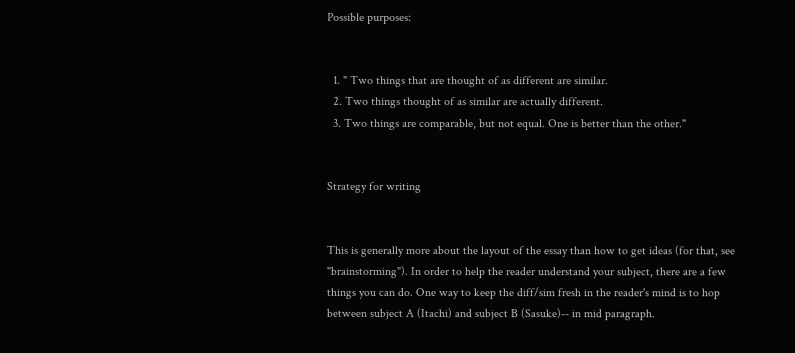Possible purposes:


  1. " Two things that are thought of as different are similar.
  2. Two things thought of as similar are actually different.
  3. Two things are comparable, but not equal. One is better than the other."


Strategy for writing


This is generally more about the layout of the essay than how to get ideas (for that, see "brainstorming"). In order to help the reader understand your subject, there are a few things you can do. One way to keep the diff/sim fresh in the reader's mind is to hop between subject A (Itachi) and subject B (Sasuke)-- in mid paragraph.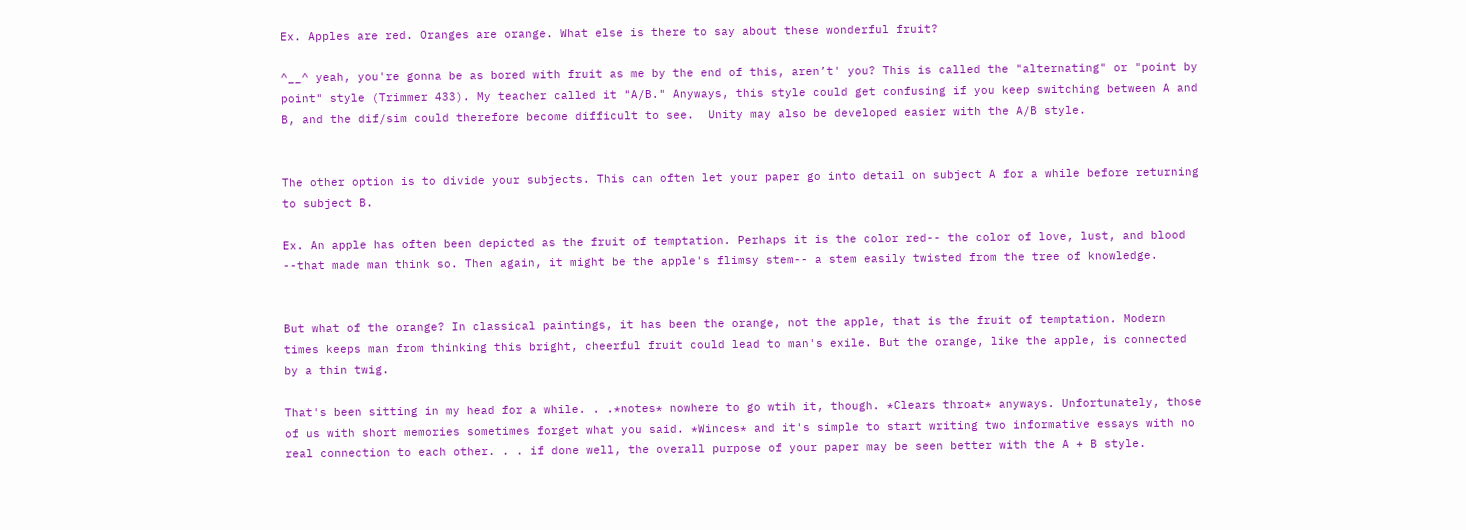Ex. Apples are red. Oranges are orange. What else is there to say about these wonderful fruit?

^__^ yeah, you're gonna be as bored with fruit as me by the end of this, aren’t' you? This is called the "alternating" or "point by point" style (Trimmer 433). My teacher called it "A/B." Anyways, this style could get confusing if you keep switching between A and B, and the dif/sim could therefore become difficult to see.  Unity may also be developed easier with the A/B style.


The other option is to divide your subjects. This can often let your paper go into detail on subject A for a while before returning to subject B.

Ex. An apple has often been depicted as the fruit of temptation. Perhaps it is the color red-- the color of love, lust, and blood --that made man think so. Then again, it might be the apple's flimsy stem-- a stem easily twisted from the tree of knowledge.


But what of the orange? In classical paintings, it has been the orange, not the apple, that is the fruit of temptation. Modern times keeps man from thinking this bright, cheerful fruit could lead to man's exile. But the orange, like the apple, is connected by a thin twig.

That's been sitting in my head for a while. . .*notes* nowhere to go wtih it, though. *Clears throat* anyways. Unfortunately, those of us with short memories sometimes forget what you said. *Winces* and it's simple to start writing two informative essays with no real connection to each other. . . if done well, the overall purpose of your paper may be seen better with the A + B style.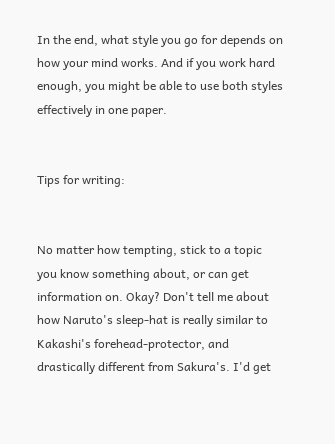In the end, what style you go for depends on how your mind works. And if you work hard enough, you might be able to use both styles effectively in one paper.


Tips for writing:


No matter how tempting, stick to a topic you know something about, or can get information on. Okay? Don't tell me about how Naruto's sleep-hat is really similar to Kakashi's forehead-protector, and drastically different from Sakura's. I'd get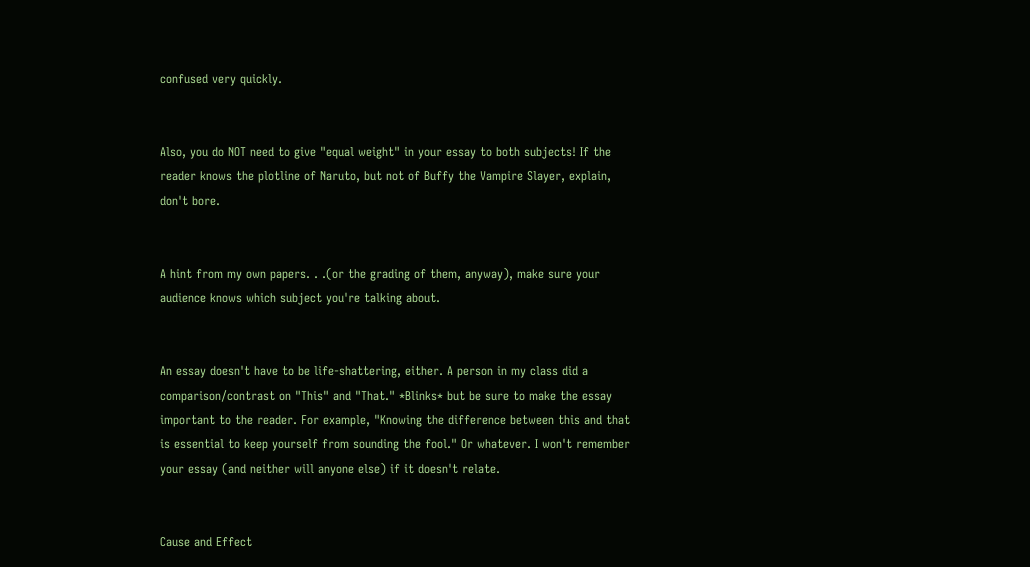confused very quickly.


Also, you do NOT need to give "equal weight" in your essay to both subjects! If the reader knows the plotline of Naruto, but not of Buffy the Vampire Slayer, explain, don't bore.


A hint from my own papers. . .(or the grading of them, anyway), make sure your audience knows which subject you're talking about.


An essay doesn't have to be life-shattering, either. A person in my class did a comparison/contrast on "This" and "That." *Blinks* but be sure to make the essay important to the reader. For example, "Knowing the difference between this and that is essential to keep yourself from sounding the fool." Or whatever. I won't remember your essay (and neither will anyone else) if it doesn't relate.


Cause and Effect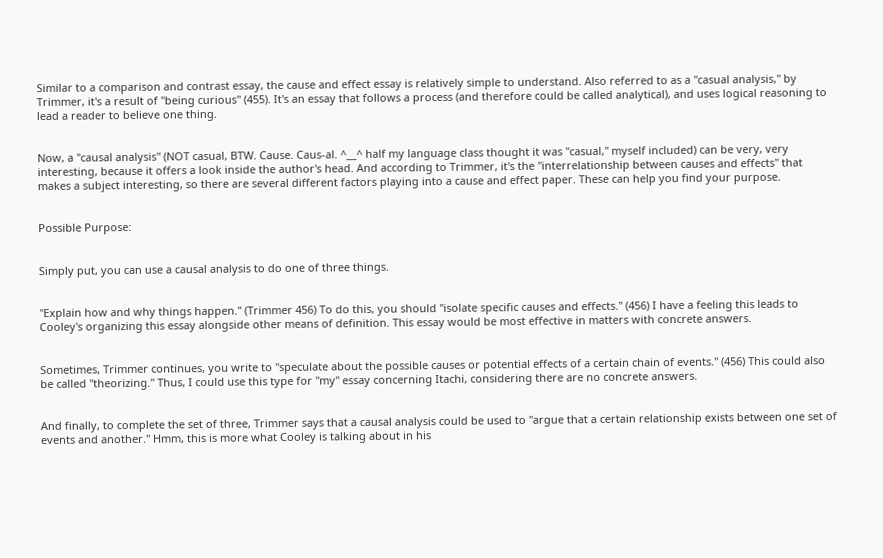Similar to a comparison and contrast essay, the cause and effect essay is relatively simple to understand. Also referred to as a "casual analysis," by Trimmer, it's a result of "being curious" (455). It's an essay that follows a process (and therefore could be called analytical), and uses logical reasoning to lead a reader to believe one thing.


Now, a "causal analysis" (NOT casual, BTW. Cause. Caus-al. ^__^ half my language class thought it was "casual," myself included) can be very, very interesting, because it offers a look inside the author's head. And according to Trimmer, it's the "interrelationship between causes and effects" that makes a subject interesting, so there are several different factors playing into a cause and effect paper. These can help you find your purpose.


Possible Purpose:


Simply put, you can use a causal analysis to do one of three things.


"Explain how and why things happen." (Trimmer 456) To do this, you should "isolate specific causes and effects." (456) I have a feeling this leads to Cooley's organizing this essay alongside other means of definition. This essay would be most effective in matters with concrete answers.


Sometimes, Trimmer continues, you write to "speculate about the possible causes or potential effects of a certain chain of events." (456) This could also be called "theorizing." Thus, I could use this type for "my" essay concerning Itachi, considering there are no concrete answers.


And finally, to complete the set of three, Trimmer says that a causal analysis could be used to "argue that a certain relationship exists between one set of events and another." Hmm, this is more what Cooley is talking about in his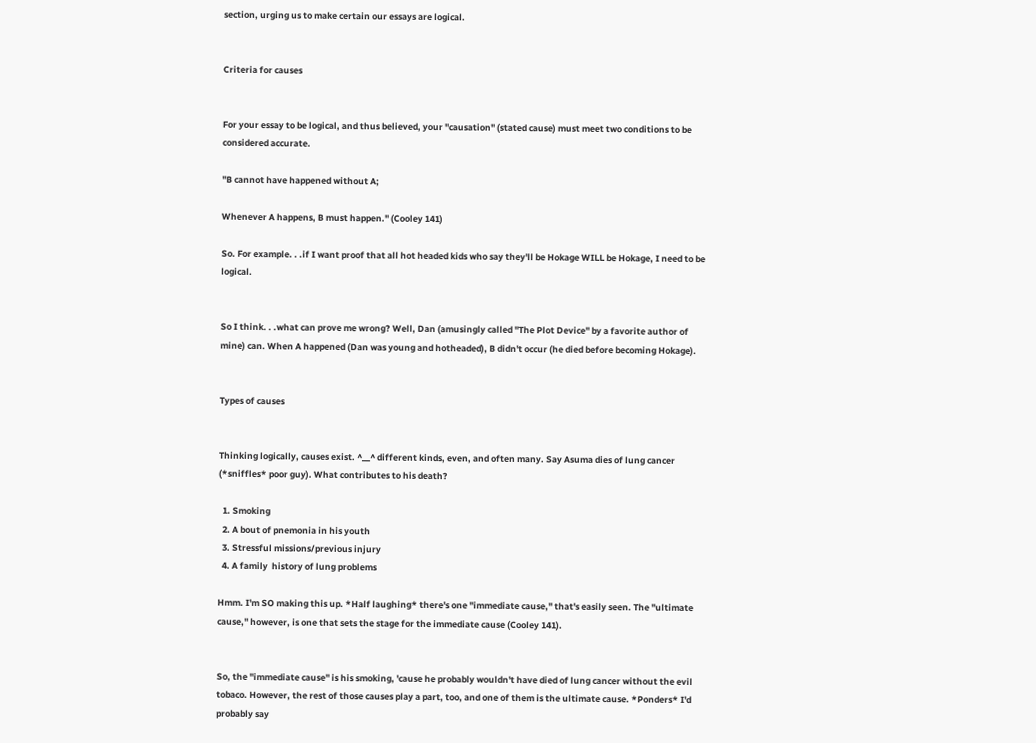section, urging us to make certain our essays are logical.


Criteria for causes


For your essay to be logical, and thus believed, your "causation" (stated cause) must meet two conditions to be considered accurate.

"B cannot have happened without A;

Whenever A happens, B must happen." (Cooley 141)

So. For example. . .if I want proof that all hot headed kids who say they'll be Hokage WILL be Hokage, I need to be logical.


So I think. . .what can prove me wrong? Well, Dan (amusingly called "The Plot Device" by a favorite author of mine) can. When A happened (Dan was young and hotheaded), B didn't occur (he died before becoming Hokage).


Types of causes


Thinking logically, causes exist. ^__^ different kinds, even, and often many. Say Asuma dies of lung cancer (*sniffles* poor guy). What contributes to his death?

  1. Smoking
  2. A bout of pnemonia in his youth
  3. Stressful missions/previous injury
  4. A family  history of lung problems

Hmm. I'm SO making this up. *Half laughing* there's one "immediate cause," that's easily seen. The "ultimate cause," however, is one that sets the stage for the immediate cause (Cooley 141).


So, the "immediate cause" is his smoking, 'cause he probably wouldn't have died of lung cancer without the evil tobaco. However, the rest of those causes play a part, too, and one of them is the ultimate cause. *Ponders* I'd probably say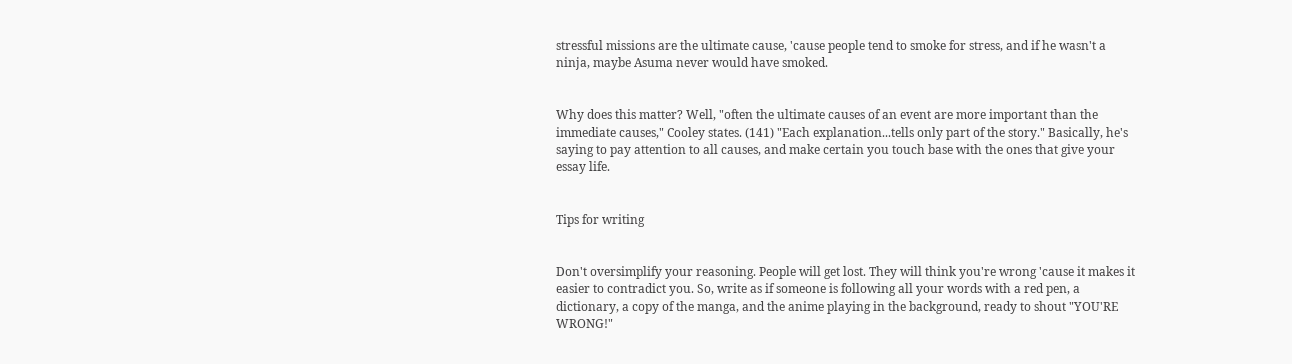stressful missions are the ultimate cause, 'cause people tend to smoke for stress, and if he wasn't a ninja, maybe Asuma never would have smoked.


Why does this matter? Well, "often the ultimate causes of an event are more important than the immediate causes," Cooley states. (141) "Each explanation...tells only part of the story." Basically, he's saying to pay attention to all causes, and make certain you touch base with the ones that give your essay life.


Tips for writing


Don't oversimplify your reasoning. People will get lost. They will think you're wrong 'cause it makes it easier to contradict you. So, write as if someone is following all your words with a red pen, a dictionary, a copy of the manga, and the anime playing in the background, ready to shout "YOU'RE WRONG!"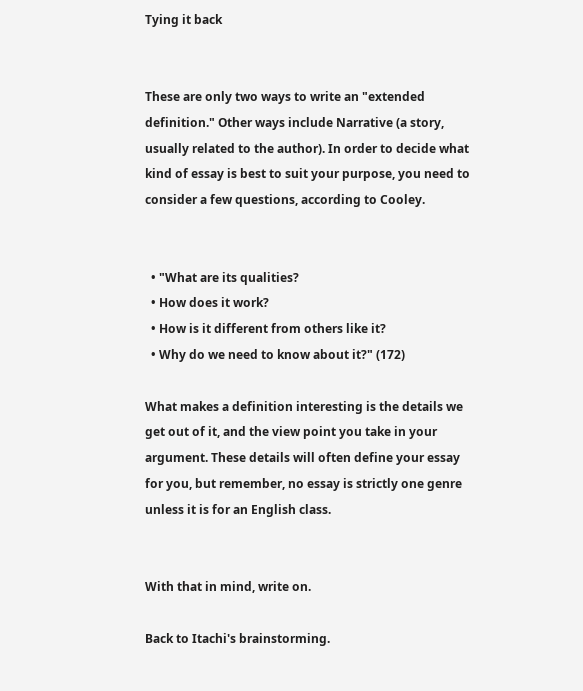Tying it back


These are only two ways to write an "extended definition." Other ways include Narrative (a story, usually related to the author). In order to decide what kind of essay is best to suit your purpose, you need to consider a few questions, according to Cooley.


  • "What are its qualities?
  • How does it work?
  • How is it different from others like it?
  • Why do we need to know about it?" (172)

What makes a definition interesting is the details we get out of it, and the view point you take in your argument. These details will often define your essay for you, but remember, no essay is strictly one genre unless it is for an English class.


With that in mind, write on.

Back to Itachi's brainstorming.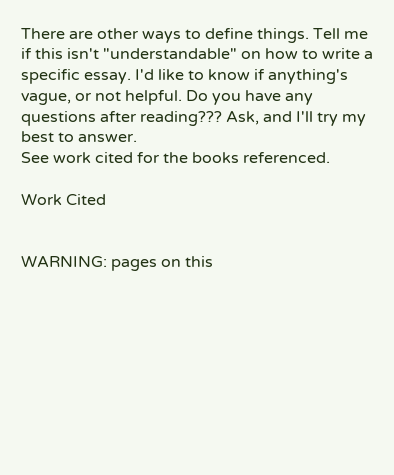There are other ways to define things. Tell me if this isn't "understandable" on how to write a specific essay. I'd like to know if anything's vague, or not helpful. Do you have any questions after reading??? Ask, and I'll try my best to answer.
See work cited for the books referenced.

Work Cited


WARNING: pages on this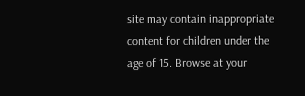site may contain inappropriate content for children under the age of 15. Browse at your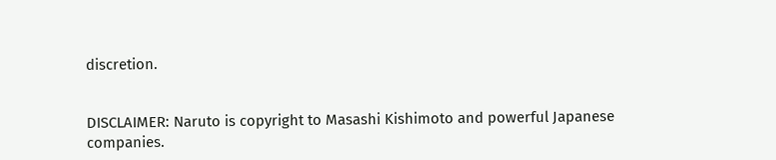discretion.


DISCLAIMER: Naruto is copyright to Masashi Kishimoto and powerful Japanese companies.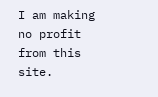I am making no profit from this site.